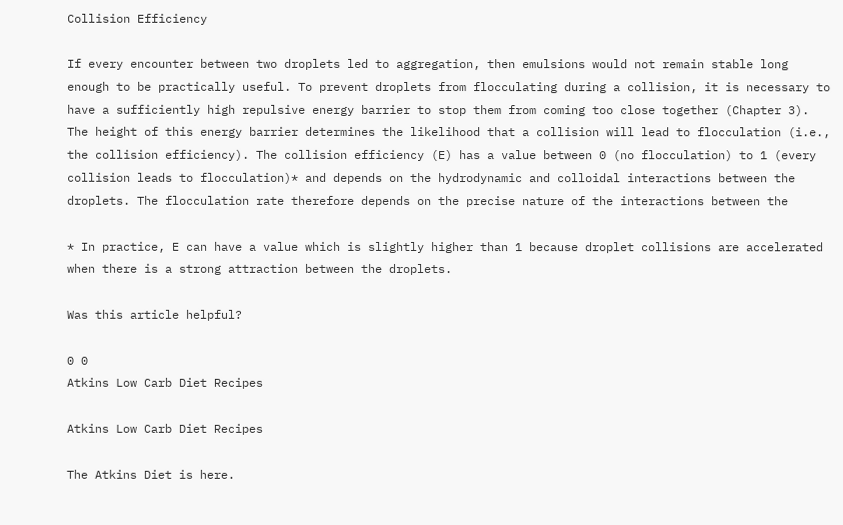Collision Efficiency

If every encounter between two droplets led to aggregation, then emulsions would not remain stable long enough to be practically useful. To prevent droplets from flocculating during a collision, it is necessary to have a sufficiently high repulsive energy barrier to stop them from coming too close together (Chapter 3). The height of this energy barrier determines the likelihood that a collision will lead to flocculation (i.e., the collision efficiency). The collision efficiency (E) has a value between 0 (no flocculation) to 1 (every collision leads to flocculation)* and depends on the hydrodynamic and colloidal interactions between the droplets. The flocculation rate therefore depends on the precise nature of the interactions between the

* In practice, E can have a value which is slightly higher than 1 because droplet collisions are accelerated when there is a strong attraction between the droplets.

Was this article helpful?

0 0
Atkins Low Carb Diet Recipes

Atkins Low Carb Diet Recipes

The Atkins Diet is here.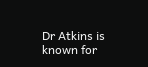Dr Atkins is known for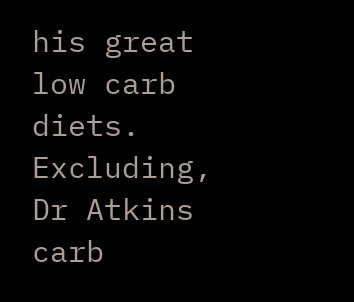his great low carb diets. Excluding, Dr Atkins carb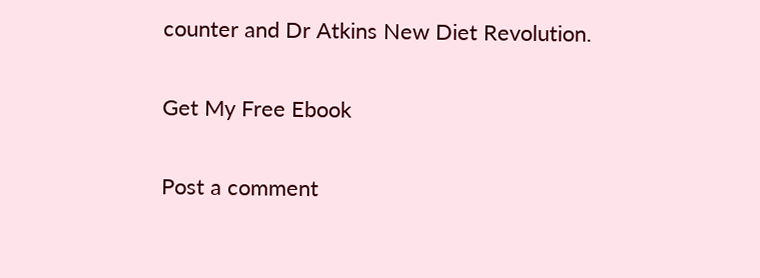counter and Dr Atkins New Diet Revolution.

Get My Free Ebook

Post a comment